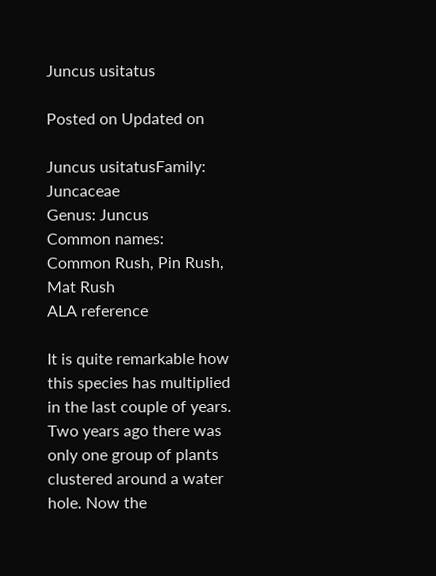Juncus usitatus

Posted on Updated on

Juncus usitatusFamily: Juncaceae
Genus: Juncus
Common names: Common Rush, Pin Rush, Mat Rush
ALA reference

It is quite remarkable how this species has multiplied in the last couple of years. Two years ago there was only one group of plants clustered around a water hole. Now the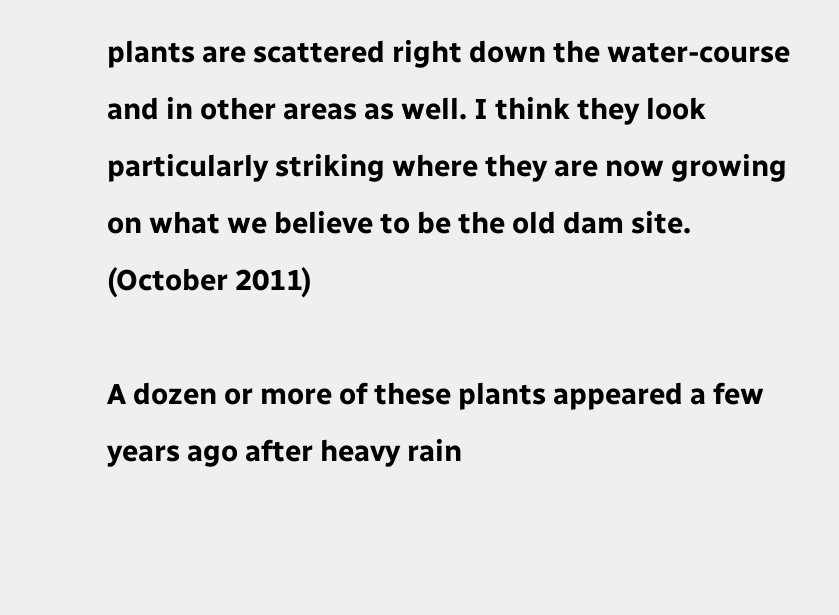plants are scattered right down the water-course and in other areas as well. I think they look particularly striking where they are now growing on what we believe to be the old dam site. (October 2011)

A dozen or more of these plants appeared a few years ago after heavy rain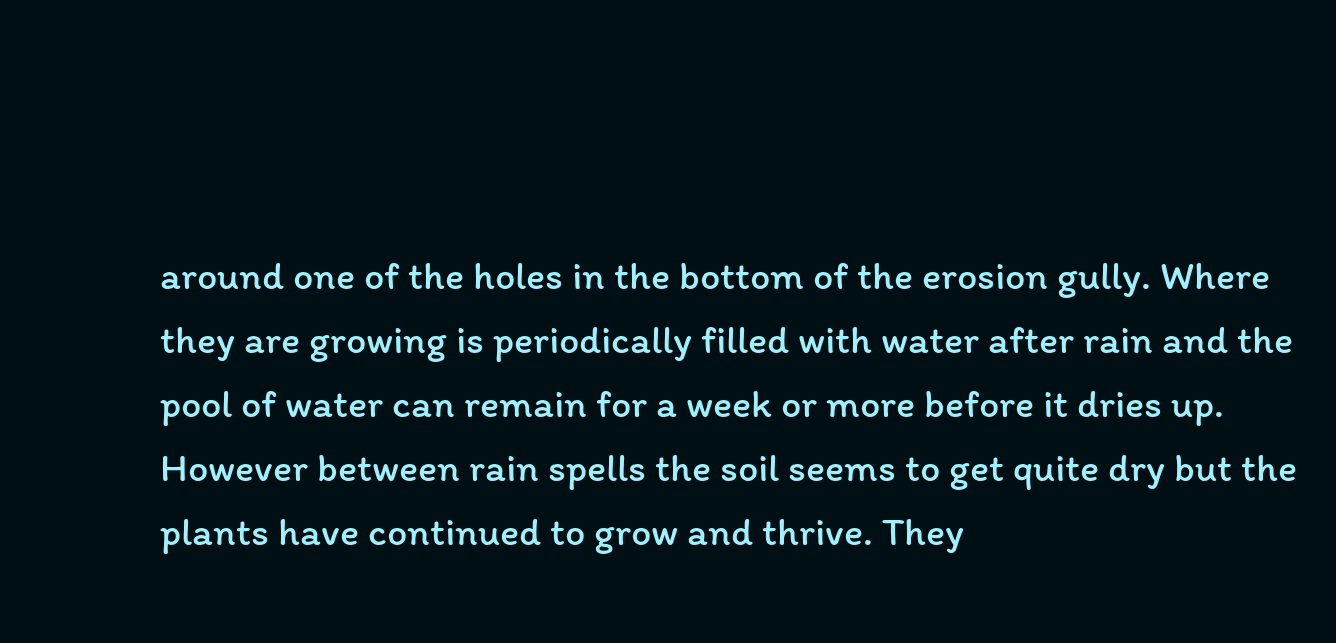around one of the holes in the bottom of the erosion gully. Where they are growing is periodically filled with water after rain and the pool of water can remain for a week or more before it dries up. However between rain spells the soil seems to get quite dry but the plants have continued to grow and thrive. They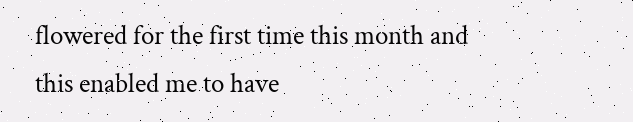flowered for the first time this month and this enabled me to have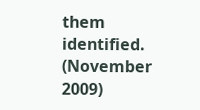them identified. (November 2009)